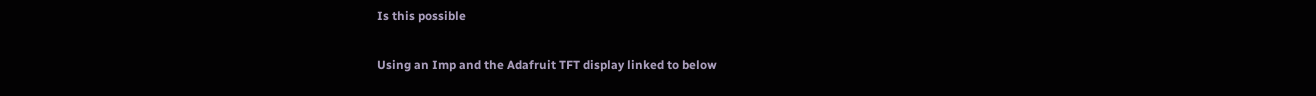Is this possible

Using an Imp and the Adafruit TFT display linked to below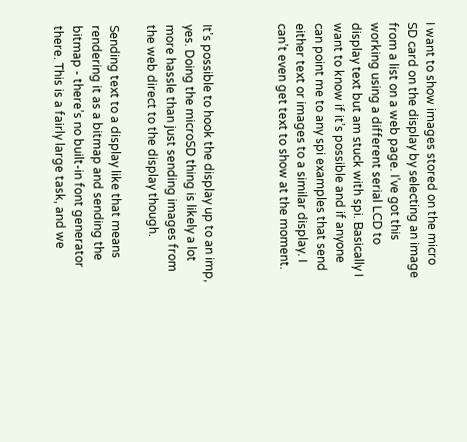I want to show images stored on the micro SD card on the display by selecting an image from a list on a web page. I’ve got this working using a different serial LCD to display text but am stuck with spi. Basically I want to know if it’s possible and if anyone can point me to any spi examples that send either text or images to a similar display. I can’t even get text to show at the moment.



It’s possible to hook the display up to an imp, yes. Doing the microSD thing is likely a lot more hassle than just sending images from the web direct to the display though.

Sending text to a display like that means rendering it as a bitmap and sending the bitmap - there’s no built-in font generator there. This is a fairly large task, and we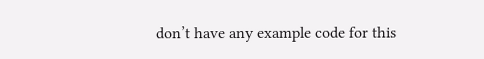don’t have any example code for this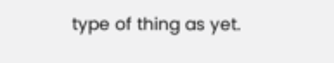type of thing as yet.